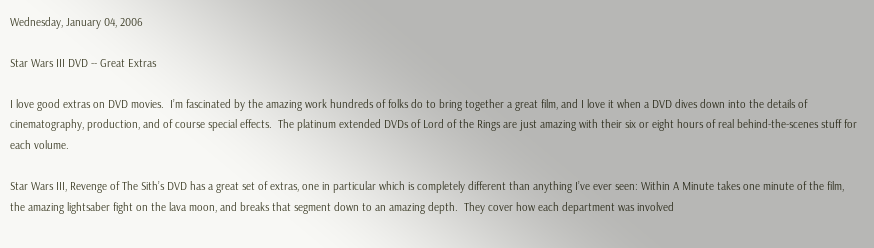Wednesday, January 04, 2006

Star Wars III DVD -- Great Extras

I love good extras on DVD movies.  I’m fascinated by the amazing work hundreds of folks do to bring together a great film, and I love it when a DVD dives down into the details of cinematography, production, and of course special effects.  The platinum extended DVDs of Lord of the Rings are just amazing with their six or eight hours of real behind-the-scenes stuff for each volume.

Star Wars III, Revenge of The Sith’s DVD has a great set of extras, one in particular which is completely different than anything I’ve ever seen: Within A Minute takes one minute of the film, the amazing lightsaber fight on the lava moon, and breaks that segment down to an amazing depth.  They cover how each department was involved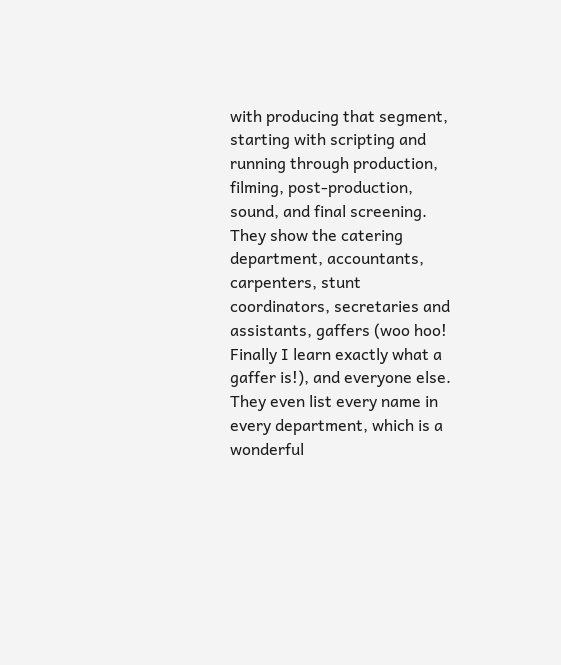with producing that segment, starting with scripting and running through production, filming, post-production, sound, and final screening.  They show the catering department, accountants, carpenters, stunt coordinators, secretaries and assistants, gaffers (woo hoo!  Finally I learn exactly what a gaffer is!), and everyone else.  They even list every name in every department, which is a wonderful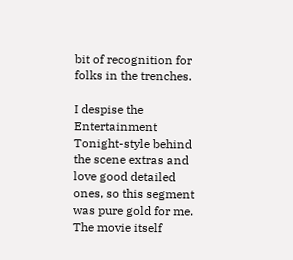bit of recognition for folks in the trenches.

I despise the Entertainment Tonight-style behind the scene extras and love good detailed ones, so this segment was pure gold for me.  The movie itself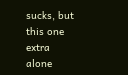sucks, but this one extra alone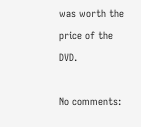was worth the price of the DVD.

No comments: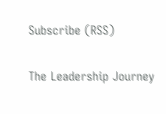Subscribe (RSS)

The Leadership Journey